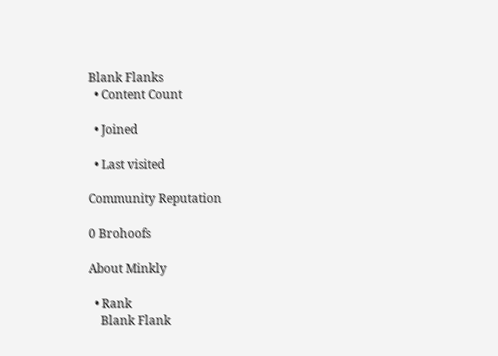Blank Flanks
  • Content Count

  • Joined

  • Last visited

Community Reputation

0 Brohoofs

About Minkly

  • Rank
    Blank Flank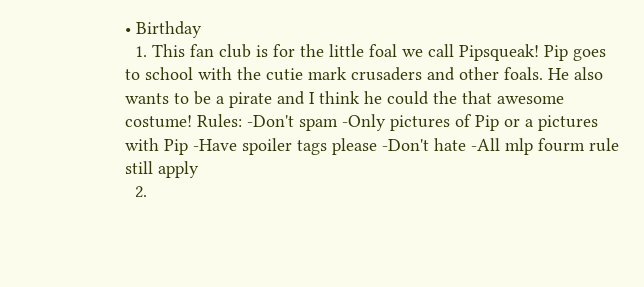• Birthday
  1. This fan club is for the little foal we call Pipsqueak! Pip goes to school with the cutie mark crusaders and other foals. He also wants to be a pirate and I think he could the that awesome costume! Rules: -Don't spam -Only pictures of Pip or a pictures with Pip -Have spoiler tags please -Don't hate -All mlp fourm rule still apply
  2.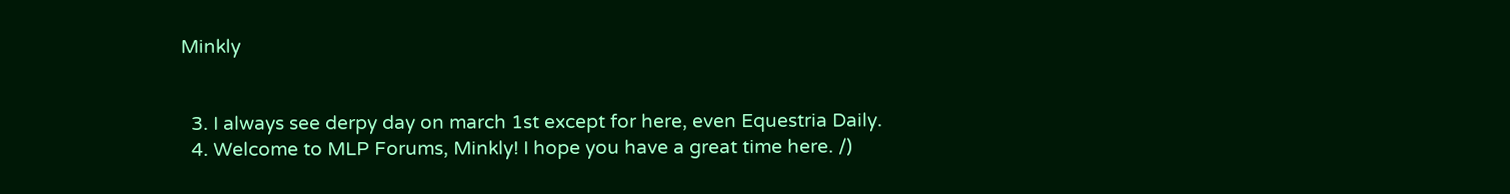Minkly


  3. I always see derpy day on march 1st except for here, even Equestria Daily.
  4. Welcome to MLP Forums, Minkly! I hope you have a great time here. /)